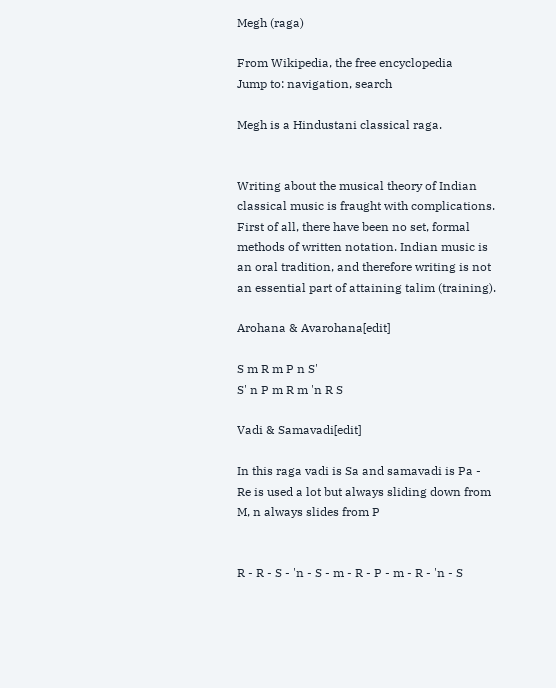Megh (raga)

From Wikipedia, the free encyclopedia
Jump to: navigation, search

Megh is a Hindustani classical raga.


Writing about the musical theory of Indian classical music is fraught with complications. First of all, there have been no set, formal methods of written notation. Indian music is an oral tradition, and therefore writing is not an essential part of attaining talim (training).

Arohana & Avarohana[edit]

S m R m P n S'
S' n P m R m 'n R S

Vadi & Samavadi[edit]

In this raga vadi is Sa and samavadi is Pa - Re is used a lot but always sliding down from M, n always slides from P


R - R - S - 'n - S - m - R - P - m - R - 'n - S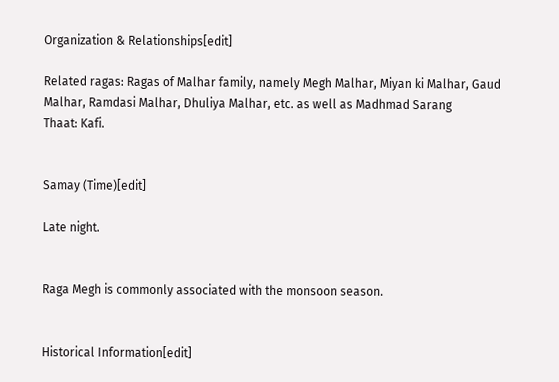Organization & Relationships[edit]

Related ragas: Ragas of Malhar family, namely Megh Malhar, Miyan ki Malhar, Gaud Malhar, Ramdasi Malhar, Dhuliya Malhar, etc. as well as Madhmad Sarang
Thaat: Kafi.


Samay (Time)[edit]

Late night.


Raga Megh is commonly associated with the monsoon season.


Historical Information[edit]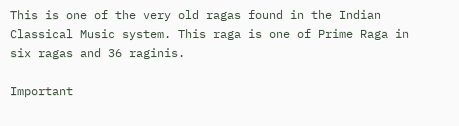This is one of the very old ragas found in the Indian Classical Music system. This raga is one of Prime Raga in six ragas and 36 raginis.

Important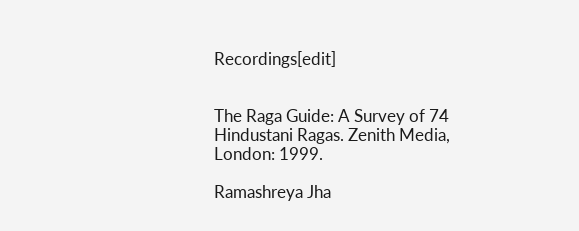Recordings[edit]


The Raga Guide: A Survey of 74 Hindustani Ragas. Zenith Media, London: 1999.

Ramashreya Jha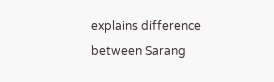explains difference between Sarang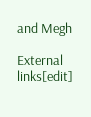and Megh

External links[edit]